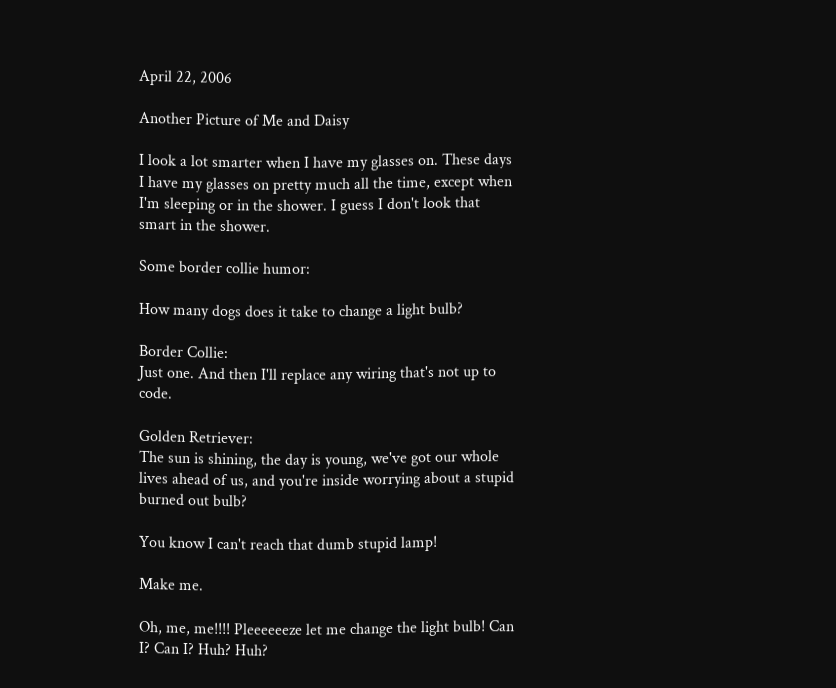April 22, 2006

Another Picture of Me and Daisy

I look a lot smarter when I have my glasses on. These days I have my glasses on pretty much all the time, except when I'm sleeping or in the shower. I guess I don't look that smart in the shower.

Some border collie humor:

How many dogs does it take to change a light bulb?

Border Collie:
Just one. And then I'll replace any wiring that's not up to code.

Golden Retriever:
The sun is shining, the day is young, we've got our whole lives ahead of us, and you're inside worrying about a stupid burned out bulb?

You know I can't reach that dumb stupid lamp!

Make me.

Oh, me, me!!!! Pleeeeeeze let me change the light bulb! Can I? Can I? Huh? Huh?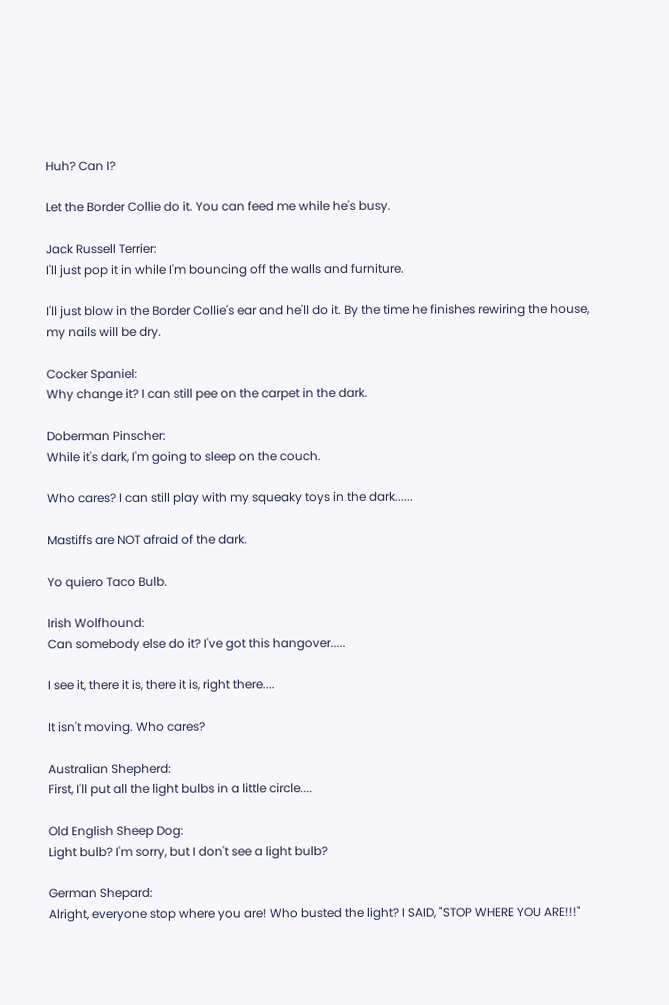Huh? Can I?

Let the Border Collie do it. You can feed me while he's busy.

Jack Russell Terrier:
I'll just pop it in while I'm bouncing off the walls and furniture.

I'll just blow in the Border Collie's ear and he'll do it. By the time he finishes rewiring the house, my nails will be dry.

Cocker Spaniel:
Why change it? I can still pee on the carpet in the dark.

Doberman Pinscher:
While it's dark, I'm going to sleep on the couch.

Who cares? I can still play with my squeaky toys in the dark......

Mastiffs are NOT afraid of the dark.

Yo quiero Taco Bulb.

Irish Wolfhound:
Can somebody else do it? I've got this hangover.....

I see it, there it is, there it is, right there....

It isn't moving. Who cares?

Australian Shepherd:
First, I'll put all the light bulbs in a little circle....

Old English Sheep Dog:
Light bulb? I'm sorry, but I don't see a light bulb?

German Shepard:
Alright, everyone stop where you are! Who busted the light? I SAID, "STOP WHERE YOU ARE!!!"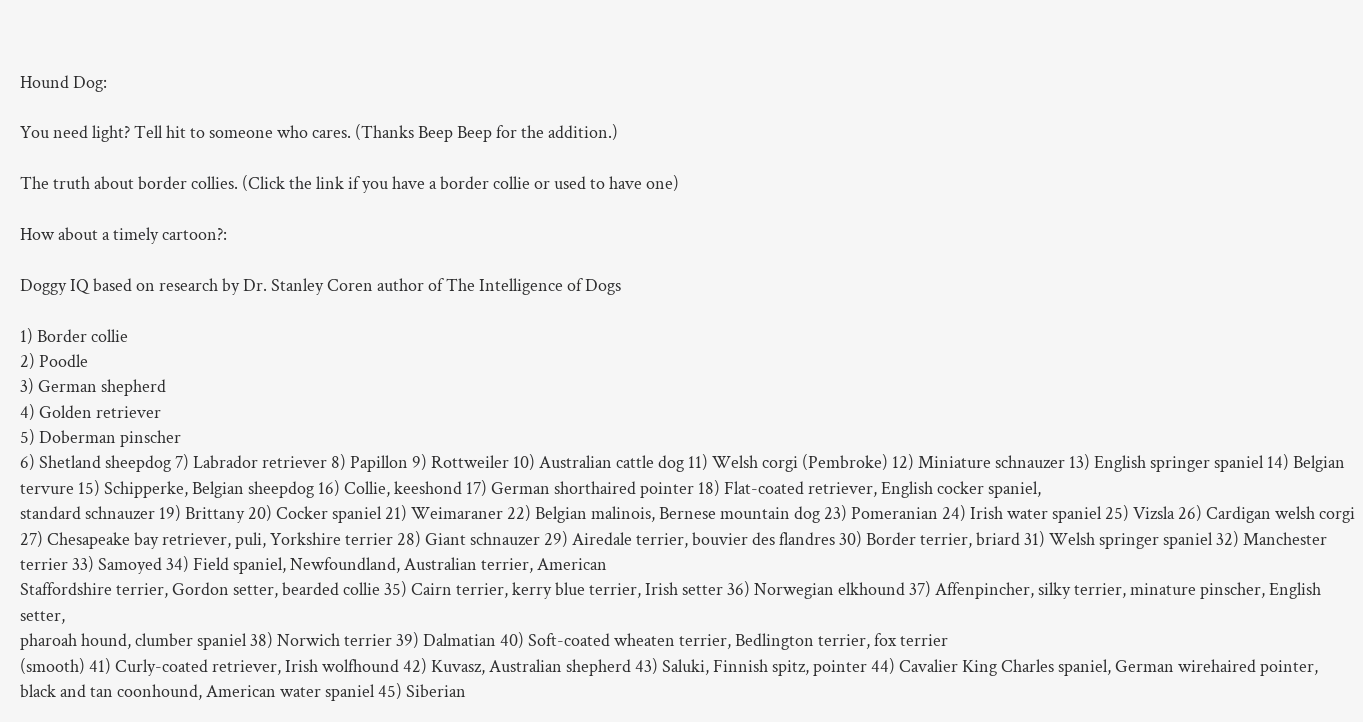Hound Dog:

You need light? Tell hit to someone who cares. (Thanks Beep Beep for the addition.)

The truth about border collies. (Click the link if you have a border collie or used to have one)

How about a timely cartoon?:

Doggy IQ based on research by Dr. Stanley Coren author of The Intelligence of Dogs

1) Border collie
2) Poodle
3) German shepherd
4) Golden retriever
5) Doberman pinscher
6) Shetland sheepdog 7) Labrador retriever 8) Papillon 9) Rottweiler 10) Australian cattle dog 11) Welsh corgi (Pembroke) 12) Miniature schnauzer 13) English springer spaniel 14) Belgian tervure 15) Schipperke, Belgian sheepdog 16) Collie, keeshond 17) German shorthaired pointer 18) Flat-coated retriever, English cocker spaniel,
standard schnauzer 19) Brittany 20) Cocker spaniel 21) Weimaraner 22) Belgian malinois, Bernese mountain dog 23) Pomeranian 24) Irish water spaniel 25) Vizsla 26) Cardigan welsh corgi 27) Chesapeake bay retriever, puli, Yorkshire terrier 28) Giant schnauzer 29) Airedale terrier, bouvier des flandres 30) Border terrier, briard 31) Welsh springer spaniel 32) Manchester terrier 33) Samoyed 34) Field spaniel, Newfoundland, Australian terrier, American
Staffordshire terrier, Gordon setter, bearded collie 35) Cairn terrier, kerry blue terrier, Irish setter 36) Norwegian elkhound 37) Affenpincher, silky terrier, minature pinscher, English setter,
pharoah hound, clumber spaniel 38) Norwich terrier 39) Dalmatian 40) Soft-coated wheaten terrier, Bedlington terrier, fox terrier
(smooth) 41) Curly-coated retriever, Irish wolfhound 42) Kuvasz, Australian shepherd 43) Saluki, Finnish spitz, pointer 44) Cavalier King Charles spaniel, German wirehaired pointer,
black and tan coonhound, American water spaniel 45) Siberian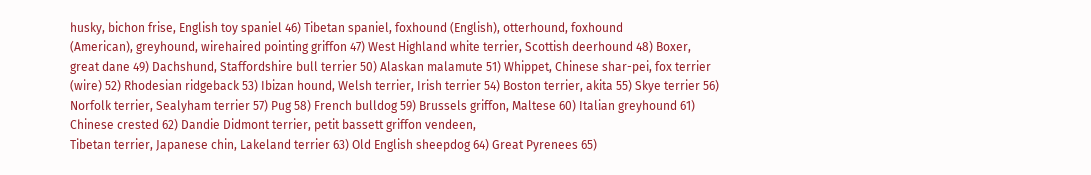husky, bichon frise, English toy spaniel 46) Tibetan spaniel, foxhound (English), otterhound, foxhound
(American), greyhound, wirehaired pointing griffon 47) West Highland white terrier, Scottish deerhound 48) Boxer, great dane 49) Dachshund, Staffordshire bull terrier 50) Alaskan malamute 51) Whippet, Chinese shar-pei, fox terrier (wire) 52) Rhodesian ridgeback 53) Ibizan hound, Welsh terrier, Irish terrier 54) Boston terrier, akita 55) Skye terrier 56) Norfolk terrier, Sealyham terrier 57) Pug 58) French bulldog 59) Brussels griffon, Maltese 60) Italian greyhound 61) Chinese crested 62) Dandie Didmont terrier, petit bassett griffon vendeen,
Tibetan terrier, Japanese chin, Lakeland terrier 63) Old English sheepdog 64) Great Pyrenees 65)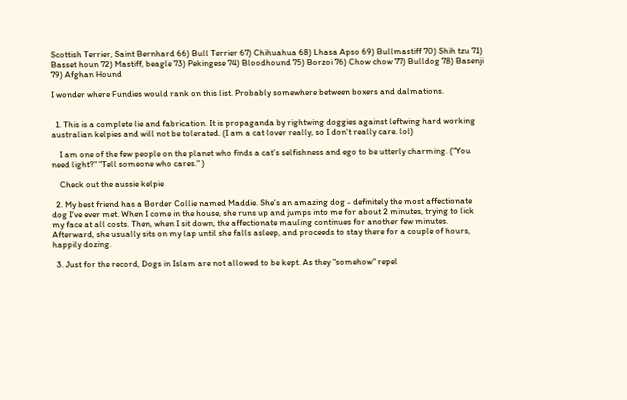Scottish Terrier, Saint Bernhard 66) Bull Terrier 67) Chihuahua 68) Lhasa Apso 69) Bullmastiff 70) Shih tzu 71) Basset houn 72) Mastiff, beagle 73) Pekingese 74) Bloodhound 75) Borzoi 76) Chow chow 77) Bulldog 78) Basenji 79) Afghan Hound

I wonder where Fundies would rank on this list. Probably somewhere between boxers and dalmations.


  1. This is a complete lie and fabrication. It is propaganda by rightwing doggies against leftwing hard working australian kelpies and will not be tolerated. (I am a cat lover really, so I don't really care. lol)

    I am one of the few people on the planet who finds a cat's selfishness and ego to be utterly charming. ("You need light?" "Tell someone who cares." )

    Check out the aussie kelpie

  2. My best friend has a Border Collie named Maddie. She's an amazing dog - definitely the most affectionate dog I've ever met. When I come in the house, she runs up and jumps into me for about 2 minutes, trying to lick my face at all costs. Then, when I sit down, the affectionate mauling continues for another few minutes. Afterward, she usually sits on my lap until she falls asleep, and proceeds to stay there for a couple of hours, happily dozing.

  3. Just for the record, Dogs in Islam are not allowed to be kept. As they "somehow" repel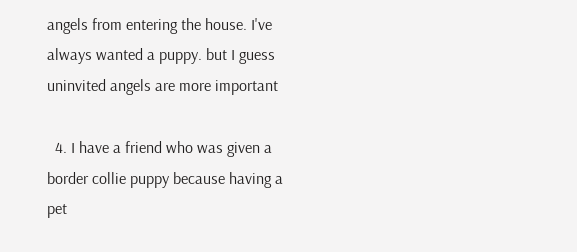angels from entering the house. I've always wanted a puppy. but I guess uninvited angels are more important

  4. I have a friend who was given a border collie puppy because having a pet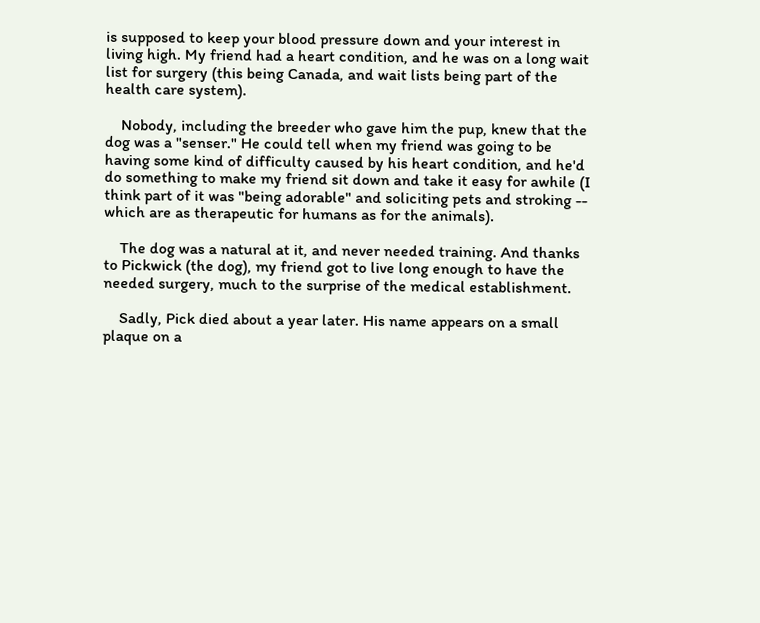is supposed to keep your blood pressure down and your interest in living high. My friend had a heart condition, and he was on a long wait list for surgery (this being Canada, and wait lists being part of the health care system).

    Nobody, including the breeder who gave him the pup, knew that the dog was a "senser." He could tell when my friend was going to be having some kind of difficulty caused by his heart condition, and he'd do something to make my friend sit down and take it easy for awhile (I think part of it was "being adorable" and soliciting pets and stroking -- which are as therapeutic for humans as for the animals).

    The dog was a natural at it, and never needed training. And thanks to Pickwick (the dog), my friend got to live long enough to have the needed surgery, much to the surprise of the medical establishment.

    Sadly, Pick died about a year later. His name appears on a small plaque on a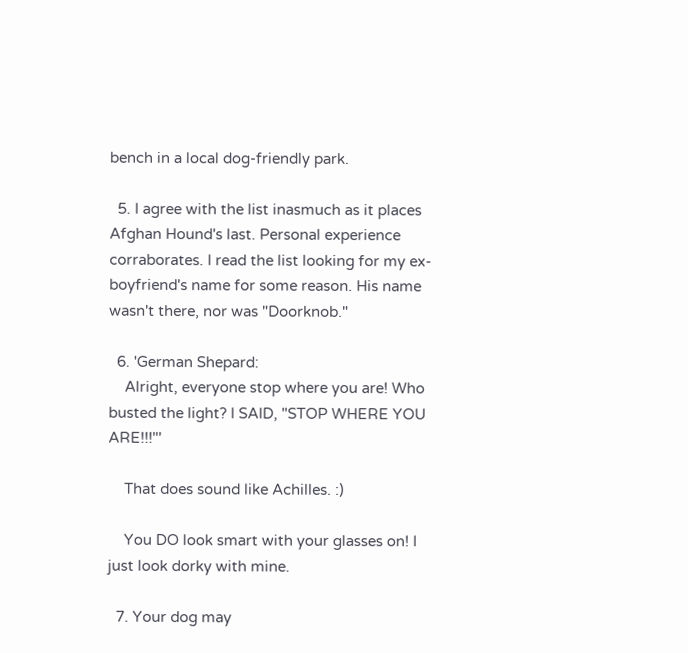bench in a local dog-friendly park.

  5. I agree with the list inasmuch as it places Afghan Hound's last. Personal experience corraborates. I read the list looking for my ex-boyfriend's name for some reason. His name wasn't there, nor was "Doorknob."

  6. 'German Shepard:
    Alright, everyone stop where you are! Who busted the light? I SAID, "STOP WHERE YOU ARE!!!"'

    That does sound like Achilles. :)

    You DO look smart with your glasses on! I just look dorky with mine.

  7. Your dog may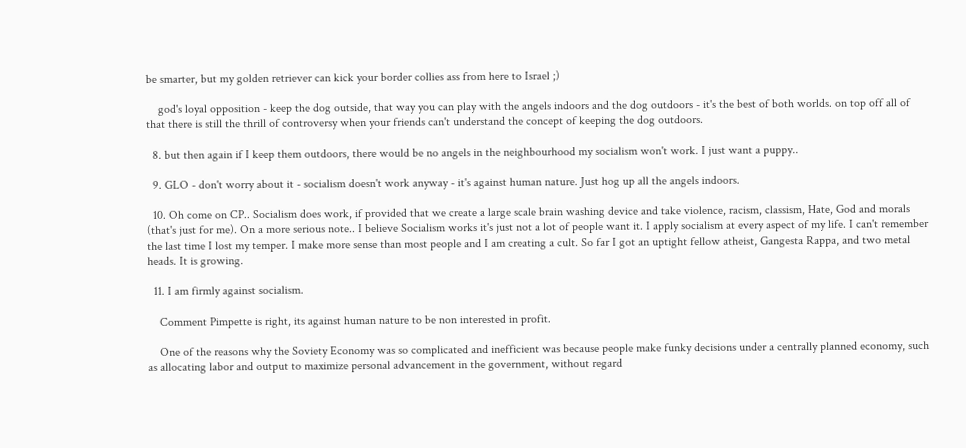be smarter, but my golden retriever can kick your border collies ass from here to Israel ;)

    god's loyal opposition - keep the dog outside, that way you can play with the angels indoors and the dog outdoors - it's the best of both worlds. on top off all of that there is still the thrill of controversy when your friends can't understand the concept of keeping the dog outdoors.

  8. but then again if I keep them outdoors, there would be no angels in the neighbourhood my socialism won't work. I just want a puppy..

  9. GLO - don't worry about it - socialism doesn't work anyway - it's against human nature. Just hog up all the angels indoors.

  10. Oh come on CP.. Socialism does work, if provided that we create a large scale brain washing device and take violence, racism, classism, Hate, God and morals (that's just for me). On a more serious note.. I believe Socialism works it's just not a lot of people want it. I apply socialism at every aspect of my life. I can't remember the last time I lost my temper. I make more sense than most people and I am creating a cult. So far I got an uptight fellow atheist, Gangesta Rappa, and two metal heads. It is growing.

  11. I am firmly against socialism.

    Comment Pimpette is right, its against human nature to be non interested in profit.

    One of the reasons why the Soviety Economy was so complicated and inefficient was because people make funky decisions under a centrally planned economy, such as allocating labor and output to maximize personal advancement in the government, without regard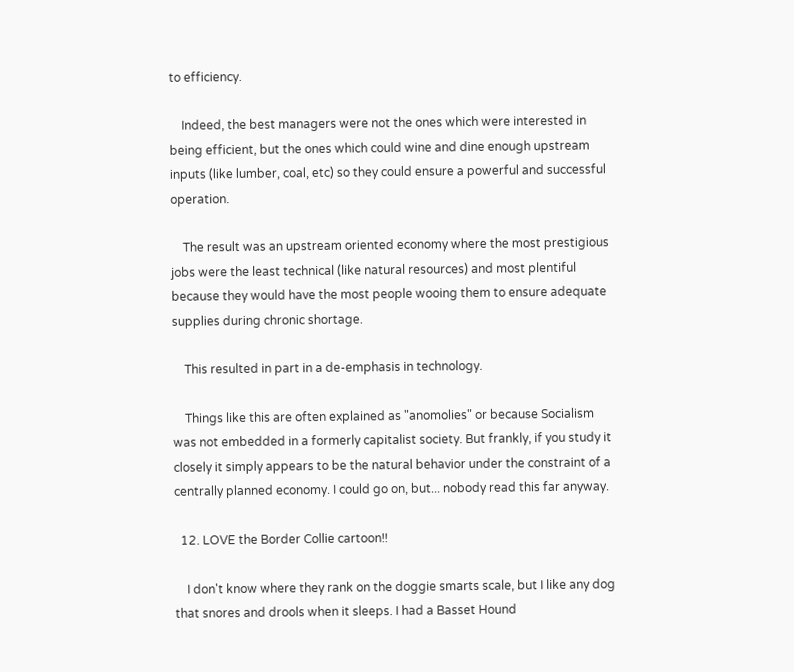to efficiency.

    Indeed, the best managers were not the ones which were interested in being efficient, but the ones which could wine and dine enough upstream inputs (like lumber, coal, etc) so they could ensure a powerful and successful operation.

    The result was an upstream oriented economy where the most prestigious jobs were the least technical (like natural resources) and most plentiful because they would have the most people wooing them to ensure adequate supplies during chronic shortage.

    This resulted in part in a de-emphasis in technology.

    Things like this are often explained as "anomolies" or because Socialism was not embedded in a formerly capitalist society. But frankly, if you study it closely it simply appears to be the natural behavior under the constraint of a centrally planned economy. I could go on, but... nobody read this far anyway.

  12. LOVE the Border Collie cartoon!!

    I don't know where they rank on the doggie smarts scale, but I like any dog that snores and drools when it sleeps. I had a Basset Hound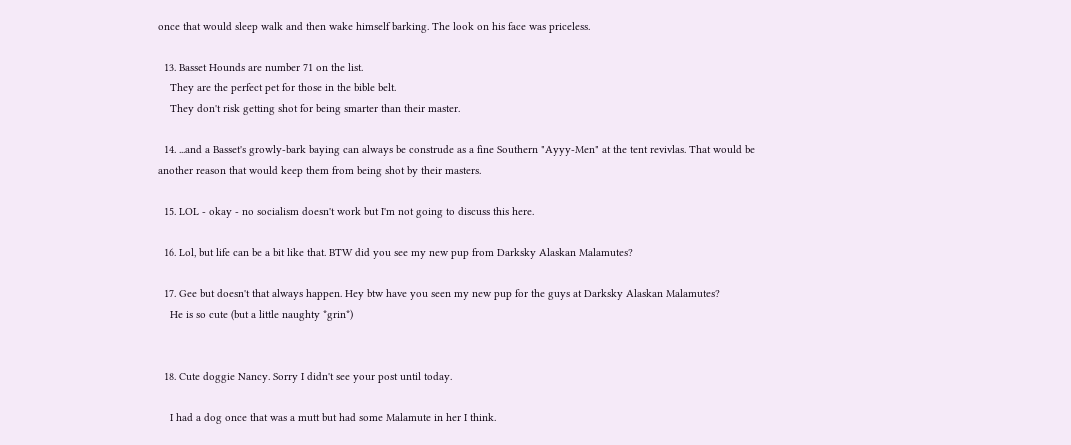once that would sleep walk and then wake himself barking. The look on his face was priceless.

  13. Basset Hounds are number 71 on the list.
    They are the perfect pet for those in the bible belt.
    They don't risk getting shot for being smarter than their master.

  14. ...and a Basset's growly-bark baying can always be construde as a fine Southern "Ayyy-Men" at the tent revivlas. That would be another reason that would keep them from being shot by their masters.

  15. LOL - okay - no socialism doesn't work but I'm not going to discuss this here.

  16. Lol, but life can be a bit like that. BTW did you see my new pup from Darksky Alaskan Malamutes?

  17. Gee but doesn't that always happen. Hey btw have you seen my new pup for the guys at Darksky Alaskan Malamutes?
    He is so cute (but a little naughty *grin*)


  18. Cute doggie Nancy. Sorry I didn't see your post until today.

    I had a dog once that was a mutt but had some Malamute in her I think.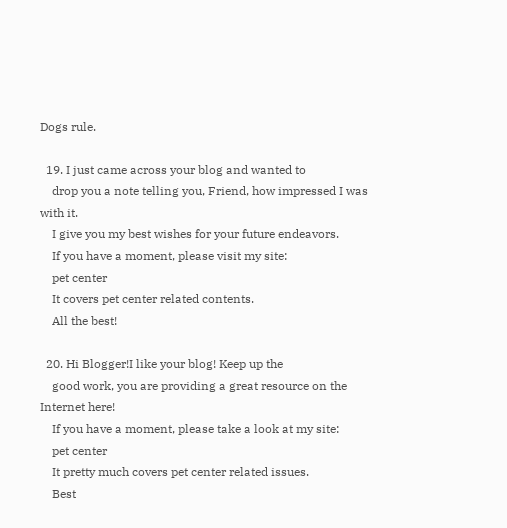Dogs rule.

  19. I just came across your blog and wanted to
    drop you a note telling you, Friend, how impressed I was with it.
    I give you my best wishes for your future endeavors.
    If you have a moment, please visit my site:
    pet center
    It covers pet center related contents.
    All the best!

  20. Hi Blogger!I like your blog! Keep up the
    good work, you are providing a great resource on the Internet here!
    If you have a moment, please take a look at my site:
    pet center
    It pretty much covers pet center related issues.
    Best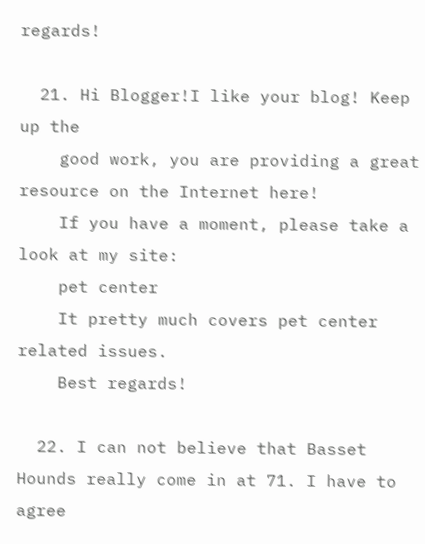regards!

  21. Hi Blogger!I like your blog! Keep up the
    good work, you are providing a great resource on the Internet here!
    If you have a moment, please take a look at my site:
    pet center
    It pretty much covers pet center related issues.
    Best regards!

  22. I can not believe that Basset Hounds really come in at 71. I have to agree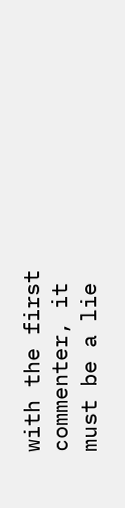with the first commenter, it must be a lie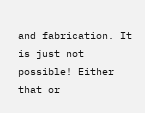and fabrication. It is just not possible! Either that or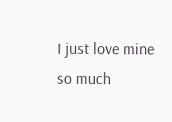I just love mine so much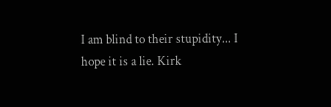I am blind to their stupidity... I hope it is a lie. Kirk